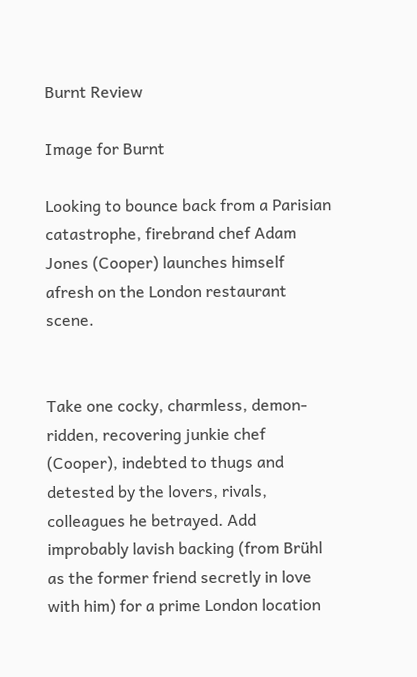Burnt Review

Image for Burnt

Looking to bounce back from a Parisian catastrophe, firebrand chef Adam Jones (Cooper) launches himself afresh on the London restaurant scene.


Take one cocky, charmless, demon-ridden, recovering junkie chef (Cooper), indebted to thugs and detested by the lovers, rivals, colleagues he betrayed. Add improbably lavish backing (from Brühl as the former friend secretly in love with him) for a prime London location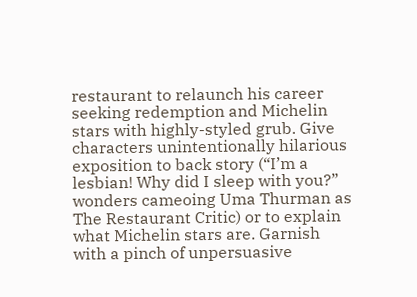restaurant to relaunch his career seeking redemption and Michelin stars with highly-styled grub. Give characters unintentionally hilarious exposition to back story (“I’m a lesbian! Why did I sleep with you?” wonders cameoing Uma Thurman as The Restaurant Critic) or to explain what Michelin stars are. Garnish with a pinch of unpersuasive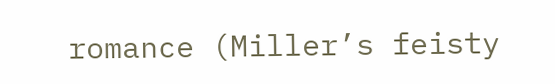romance (Miller’s feisty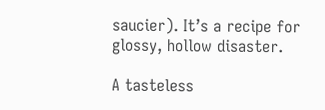saucier). It’s a recipe for glossy, hollow disaster.

A tasteless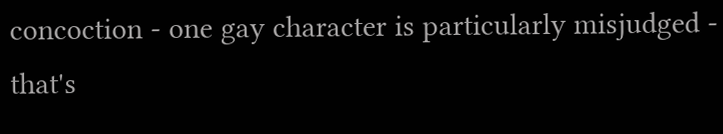concoction - one gay character is particularly misjudged - that's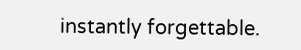instantly forgettable.